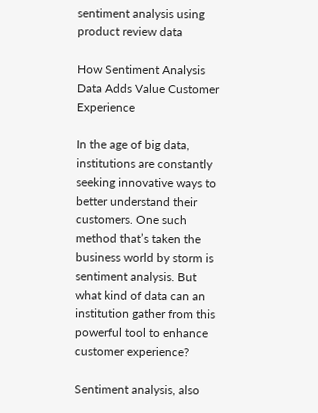sentiment analysis using product review data

How Sentiment Analysis Data Adds Value Customer Experience

In the age of big data, institutions are constantly seeking innovative ways to better understand their customers. One such method that’s taken the business world by storm is sentiment analysis. But what kind of data can an institution gather from this powerful tool to enhance customer experience?

Sentiment analysis, also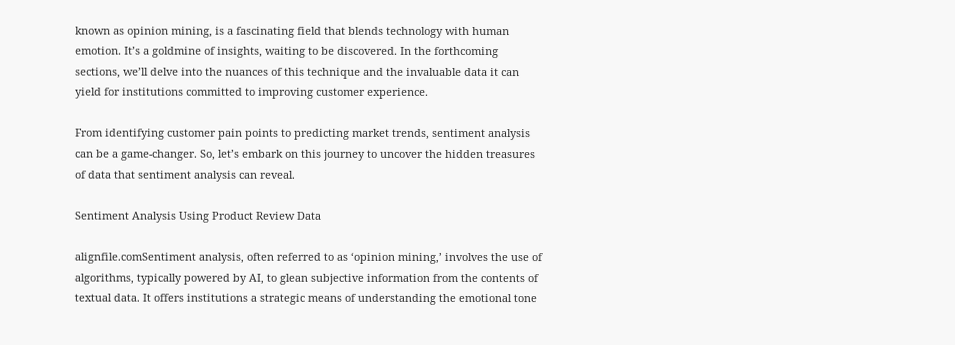known as opinion mining, is a fascinating field that blends technology with human emotion. It’s a goldmine of insights, waiting to be discovered. In the forthcoming sections, we’ll delve into the nuances of this technique and the invaluable data it can yield for institutions committed to improving customer experience.

From identifying customer pain points to predicting market trends, sentiment analysis can be a game-changer. So, let’s embark on this journey to uncover the hidden treasures of data that sentiment analysis can reveal.

Sentiment Analysis Using Product Review Data

alignfile.comSentiment analysis, often referred to as ‘opinion mining,’ involves the use of algorithms, typically powered by AI, to glean subjective information from the contents of textual data. It offers institutions a strategic means of understanding the emotional tone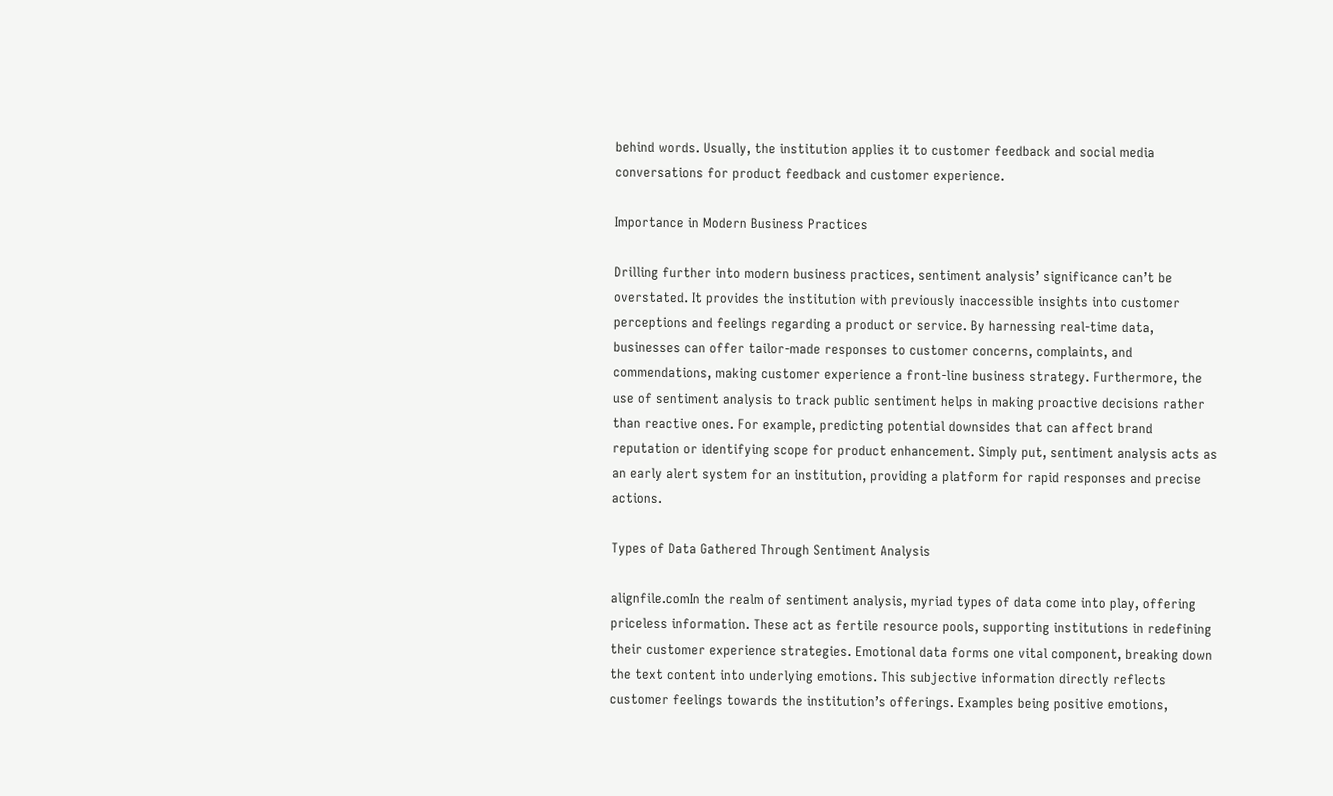behind words. Usually, the institution applies it to customer feedback and social media conversations for product feedback and customer experience.

Importance in Modern Business Practices

Drilling further into modern business practices, sentiment analysis’ significance can’t be overstated. It provides the institution with previously inaccessible insights into customer perceptions and feelings regarding a product or service. By harnessing real-time data, businesses can offer tailor-made responses to customer concerns, complaints, and commendations, making customer experience a front-line business strategy. Furthermore, the use of sentiment analysis to track public sentiment helps in making proactive decisions rather than reactive ones. For example, predicting potential downsides that can affect brand reputation or identifying scope for product enhancement. Simply put, sentiment analysis acts as an early alert system for an institution, providing a platform for rapid responses and precise actions.

Types of Data Gathered Through Sentiment Analysis

alignfile.comIn the realm of sentiment analysis, myriad types of data come into play, offering priceless information. These act as fertile resource pools, supporting institutions in redefining their customer experience strategies. Emotional data forms one vital component, breaking down the text content into underlying emotions. This subjective information directly reflects customer feelings towards the institution’s offerings. Examples being positive emotions,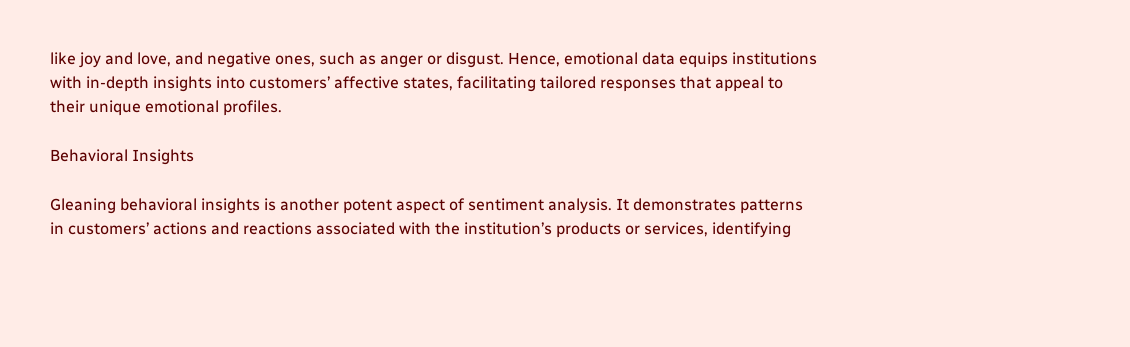like joy and love, and negative ones, such as anger or disgust. Hence, emotional data equips institutions with in-depth insights into customers’ affective states, facilitating tailored responses that appeal to their unique emotional profiles.

Behavioral Insights

Gleaning behavioral insights is another potent aspect of sentiment analysis. It demonstrates patterns in customers’ actions and reactions associated with the institution’s products or services, identifying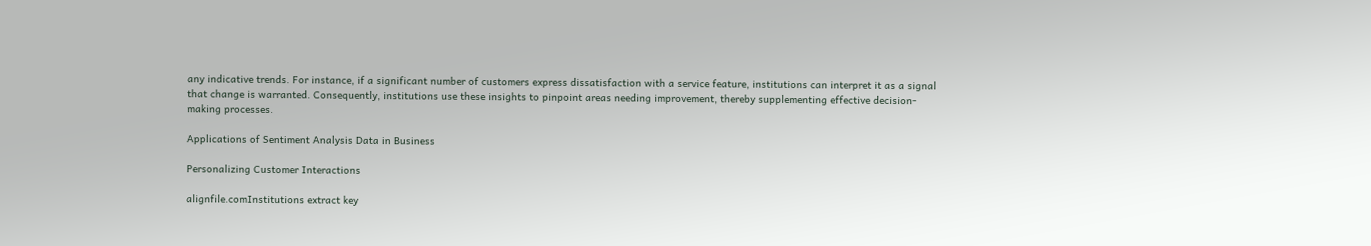any indicative trends. For instance, if a significant number of customers express dissatisfaction with a service feature, institutions can interpret it as a signal that change is warranted. Consequently, institutions use these insights to pinpoint areas needing improvement, thereby supplementing effective decision-making processes.

Applications of Sentiment Analysis Data in Business

Personalizing Customer Interactions

alignfile.comInstitutions extract key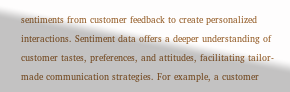sentiments from customer feedback to create personalized interactions. Sentiment data offers a deeper understanding of customer tastes, preferences, and attitudes, facilitating tailor-made communication strategies. For example, a customer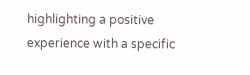highlighting a positive experience with a specific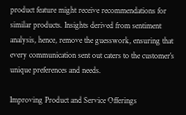product feature might receive recommendations for similar products. Insights derived from sentiment analysis, hence, remove the guesswork, ensuring that every communication sent out caters to the customer’s unique preferences and needs.

Improving Product and Service Offerings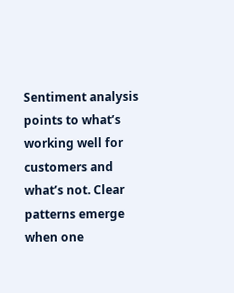Sentiment analysis points to what’s working well for customers and what’s not. Clear patterns emerge when one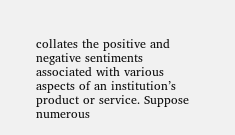collates the positive and negative sentiments associated with various aspects of an institution’s product or service. Suppose numerous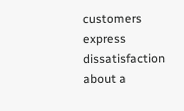customers express dissatisfaction about a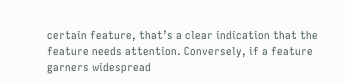certain feature, that’s a clear indication that the feature needs attention. Conversely, if a feature garners widespread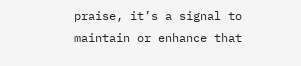praise, it’s a signal to maintain or enhance that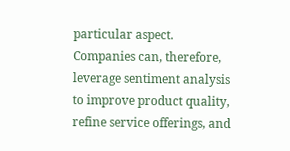particular aspect. Companies can, therefore, leverage sentiment analysis to improve product quality, refine service offerings, and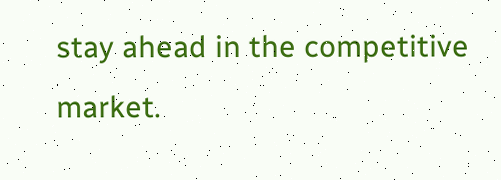stay ahead in the competitive market.